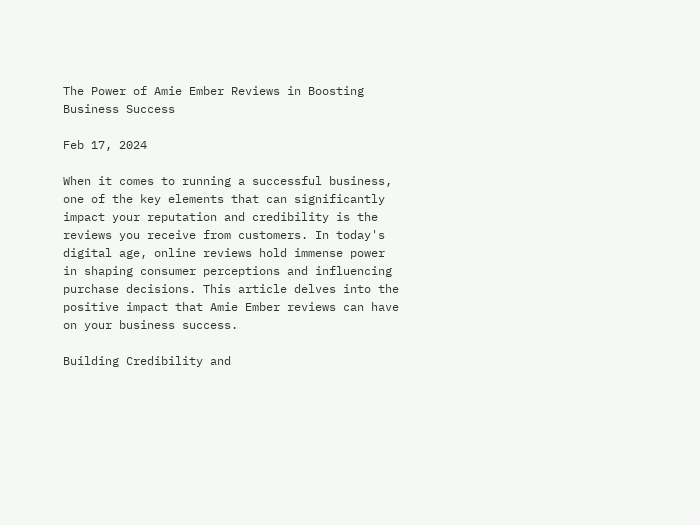The Power of Amie Ember Reviews in Boosting Business Success

Feb 17, 2024

When it comes to running a successful business, one of the key elements that can significantly impact your reputation and credibility is the reviews you receive from customers. In today's digital age, online reviews hold immense power in shaping consumer perceptions and influencing purchase decisions. This article delves into the positive impact that Amie Ember reviews can have on your business success.

Building Credibility and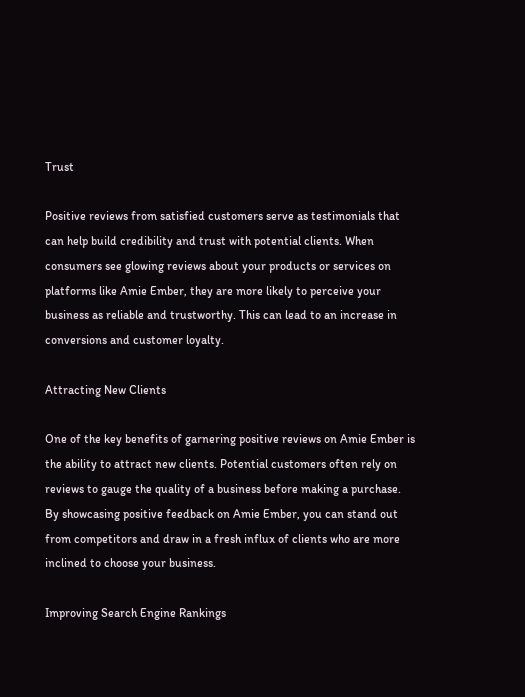Trust

Positive reviews from satisfied customers serve as testimonials that can help build credibility and trust with potential clients. When consumers see glowing reviews about your products or services on platforms like Amie Ember, they are more likely to perceive your business as reliable and trustworthy. This can lead to an increase in conversions and customer loyalty.

Attracting New Clients

One of the key benefits of garnering positive reviews on Amie Ember is the ability to attract new clients. Potential customers often rely on reviews to gauge the quality of a business before making a purchase. By showcasing positive feedback on Amie Ember, you can stand out from competitors and draw in a fresh influx of clients who are more inclined to choose your business.

Improving Search Engine Rankings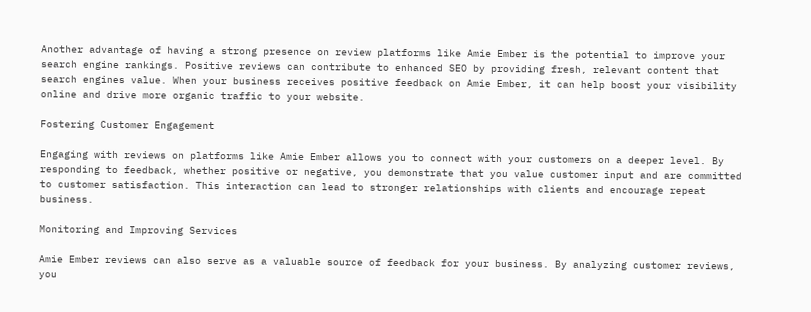Another advantage of having a strong presence on review platforms like Amie Ember is the potential to improve your search engine rankings. Positive reviews can contribute to enhanced SEO by providing fresh, relevant content that search engines value. When your business receives positive feedback on Amie Ember, it can help boost your visibility online and drive more organic traffic to your website.

Fostering Customer Engagement

Engaging with reviews on platforms like Amie Ember allows you to connect with your customers on a deeper level. By responding to feedback, whether positive or negative, you demonstrate that you value customer input and are committed to customer satisfaction. This interaction can lead to stronger relationships with clients and encourage repeat business.

Monitoring and Improving Services

Amie Ember reviews can also serve as a valuable source of feedback for your business. By analyzing customer reviews, you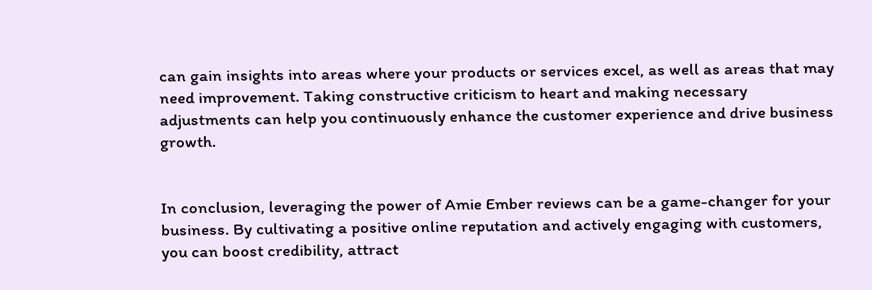can gain insights into areas where your products or services excel, as well as areas that may need improvement. Taking constructive criticism to heart and making necessary adjustments can help you continuously enhance the customer experience and drive business growth.


In conclusion, leveraging the power of Amie Ember reviews can be a game-changer for your business. By cultivating a positive online reputation and actively engaging with customers, you can boost credibility, attract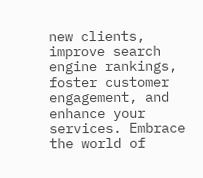new clients, improve search engine rankings, foster customer engagement, and enhance your services. Embrace the world of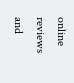online reviews and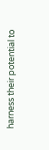harness their potential to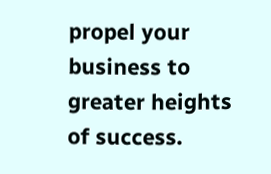propel your business to greater heights of success.